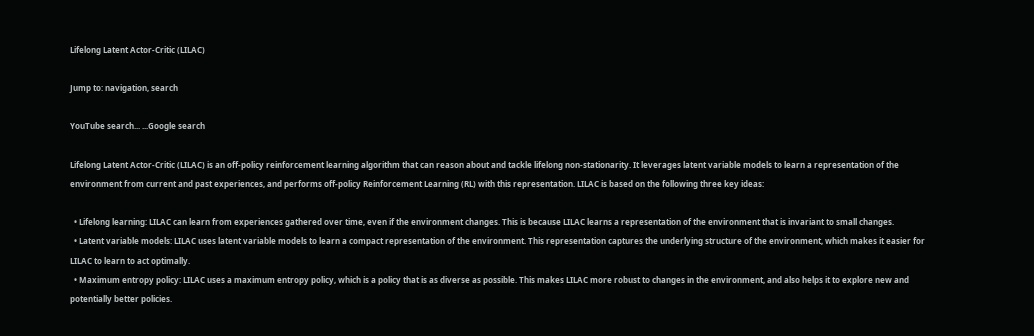Lifelong Latent Actor-Critic (LILAC)

Jump to: navigation, search

YouTube search... ...Google search

Lifelong Latent Actor-Critic (LILAC) is an off-policy reinforcement learning algorithm that can reason about and tackle lifelong non-stationarity. It leverages latent variable models to learn a representation of the environment from current and past experiences, and performs off-policy Reinforcement Learning (RL) with this representation. LILAC is based on the following three key ideas:

  • Lifelong learning: LILAC can learn from experiences gathered over time, even if the environment changes. This is because LILAC learns a representation of the environment that is invariant to small changes.
  • Latent variable models: LILAC uses latent variable models to learn a compact representation of the environment. This representation captures the underlying structure of the environment, which makes it easier for LILAC to learn to act optimally.
  • Maximum entropy policy: LILAC uses a maximum entropy policy, which is a policy that is as diverse as possible. This makes LILAC more robust to changes in the environment, and also helps it to explore new and potentially better policies.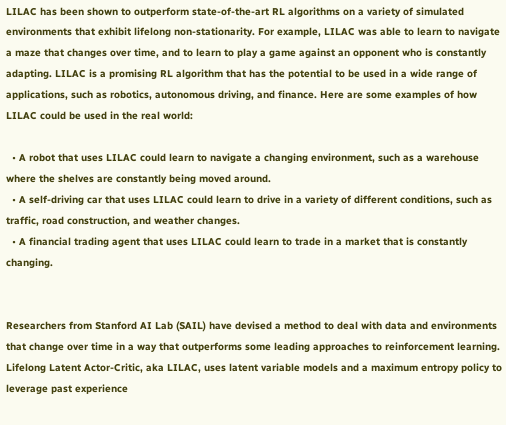LILAC has been shown to outperform state-of-the-art RL algorithms on a variety of simulated environments that exhibit lifelong non-stationarity. For example, LILAC was able to learn to navigate a maze that changes over time, and to learn to play a game against an opponent who is constantly adapting. LILAC is a promising RL algorithm that has the potential to be used in a wide range of applications, such as robotics, autonomous driving, and finance. Here are some examples of how LILAC could be used in the real world:

  • A robot that uses LILAC could learn to navigate a changing environment, such as a warehouse where the shelves are constantly being moved around.
  • A self-driving car that uses LILAC could learn to drive in a variety of different conditions, such as traffic, road construction, and weather changes.
  • A financial trading agent that uses LILAC could learn to trade in a market that is constantly changing.


Researchers from Stanford AI Lab (SAIL) have devised a method to deal with data and environments that change over time in a way that outperforms some leading approaches to reinforcement learning. Lifelong Latent Actor-Critic, aka LILAC, uses latent variable models and a maximum entropy policy to leverage past experience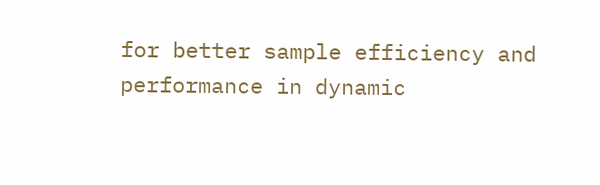for better sample efficiency and performance in dynamic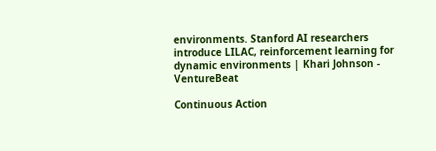environments. Stanford AI researchers introduce LILAC, reinforcement learning for dynamic environments | Khari Johnson - VentureBeat

Continuous Action